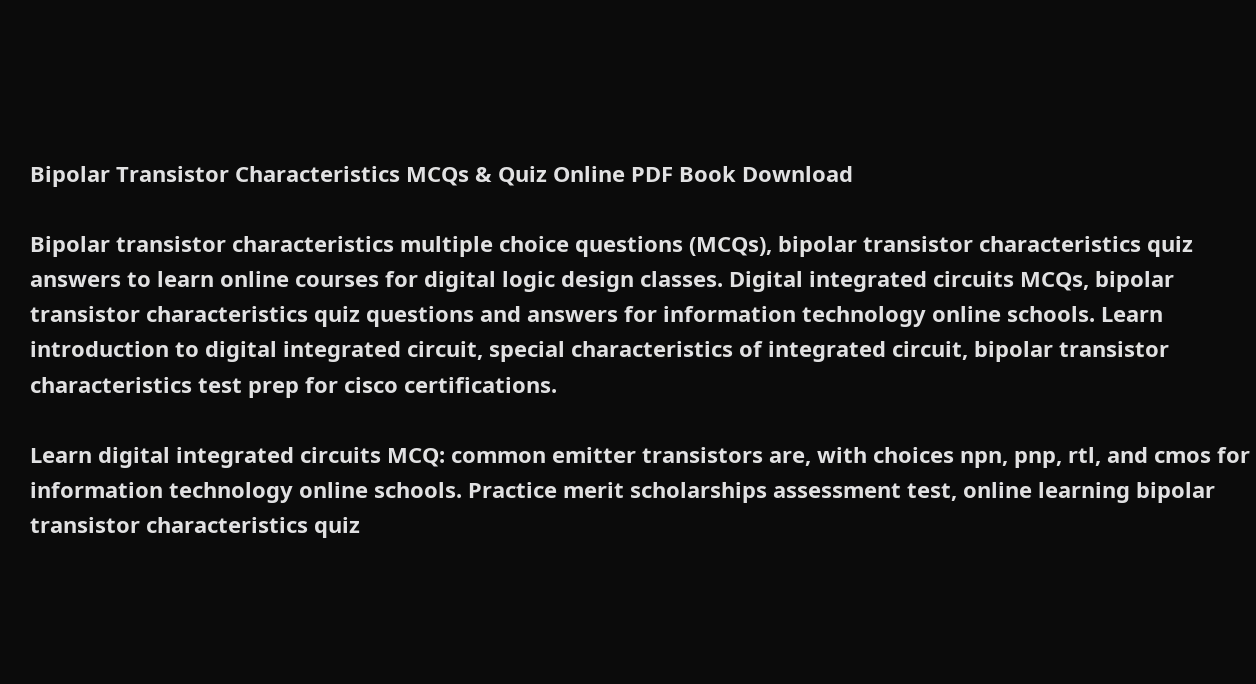Bipolar Transistor Characteristics MCQs & Quiz Online PDF Book Download

Bipolar transistor characteristics multiple choice questions (MCQs), bipolar transistor characteristics quiz answers to learn online courses for digital logic design classes. Digital integrated circuits MCQs, bipolar transistor characteristics quiz questions and answers for information technology online schools. Learn introduction to digital integrated circuit, special characteristics of integrated circuit, bipolar transistor characteristics test prep for cisco certifications.

Learn digital integrated circuits MCQ: common emitter transistors are, with choices npn, pnp, rtl, and cmos for information technology online schools. Practice merit scholarships assessment test, online learning bipolar transistor characteristics quiz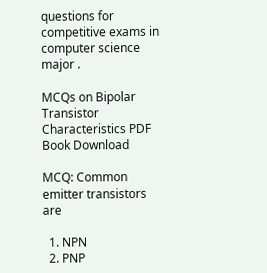questions for competitive exams in computer science major .

MCQs on Bipolar Transistor Characteristics PDF Book Download

MCQ: Common emitter transistors are

  1. NPN
  2. PNP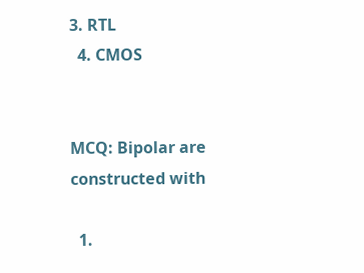3. RTL
  4. CMOS


MCQ: Bipolar are constructed with

  1.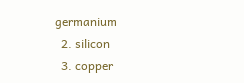germanium
  2. silicon
  3. copper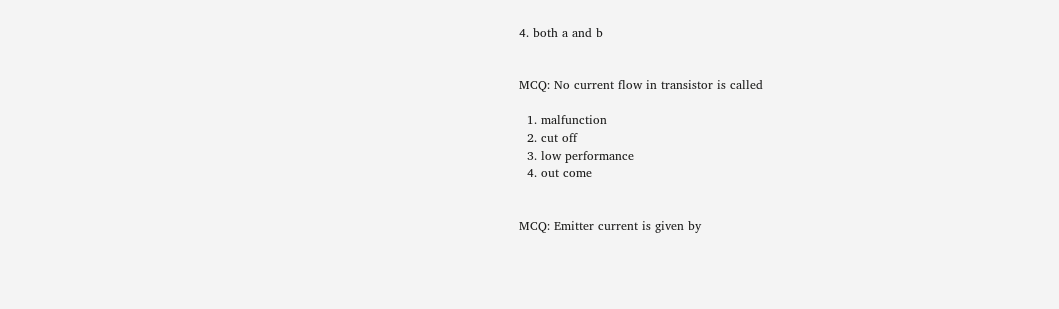4. both a and b


MCQ: No current flow in transistor is called

  1. malfunction
  2. cut off
  3. low performance
  4. out come


MCQ: Emitter current is given by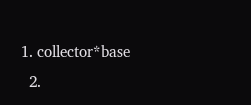1. collector*base
  2.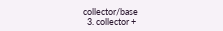collector/base
  3. collector +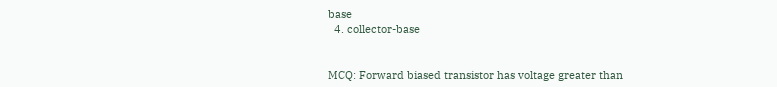base
  4. collector-base


MCQ: Forward biased transistor has voltage greater than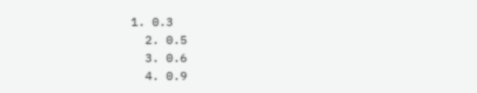1. 0.3
  2. 0.5
  3. 0.6
  4. 0.9